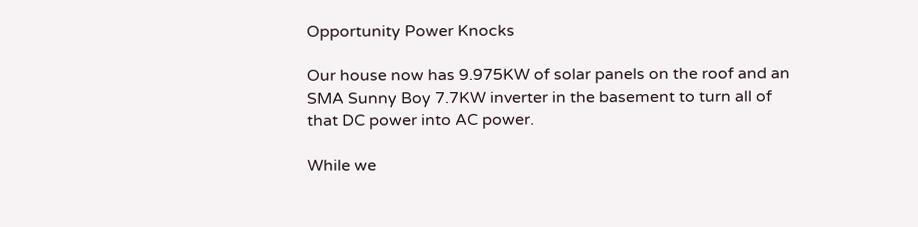Opportunity Power Knocks

Our house now has 9.975KW of solar panels on the roof and an SMA Sunny Boy 7.7KW inverter in the basement to turn all of that DC power into AC power.

While we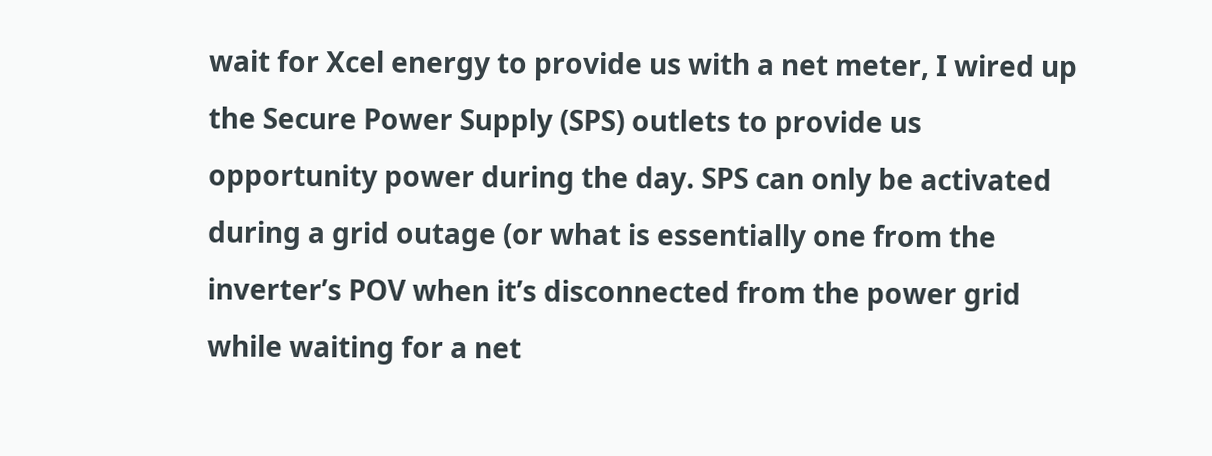wait for Xcel energy to provide us with a net meter, I wired up the Secure Power Supply (SPS) outlets to provide us opportunity power during the day. SPS can only be activated during a grid outage (or what is essentially one from the inverter’s POV when it’s disconnected from the power grid while waiting for a net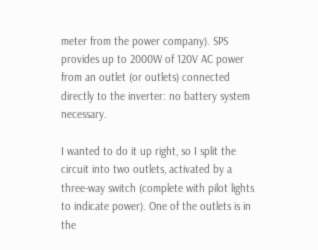meter from the power company). SPS provides up to 2000W of 120V AC power from an outlet (or outlets) connected directly to the inverter: no battery system necessary.

I wanted to do it up right, so I split the circuit into two outlets, activated by a three-way switch (complete with pilot lights to indicate power). One of the outlets is in the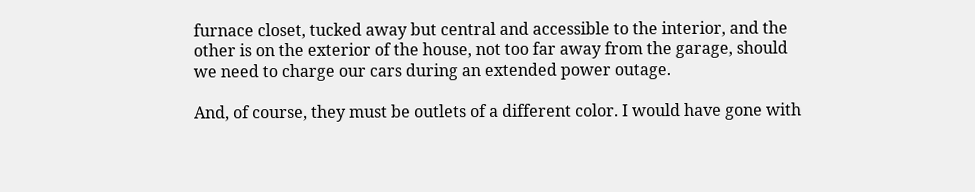furnace closet, tucked away but central and accessible to the interior, and the other is on the exterior of the house, not too far away from the garage, should we need to charge our cars during an extended power outage.

And, of course, they must be outlets of a different color. I would have gone with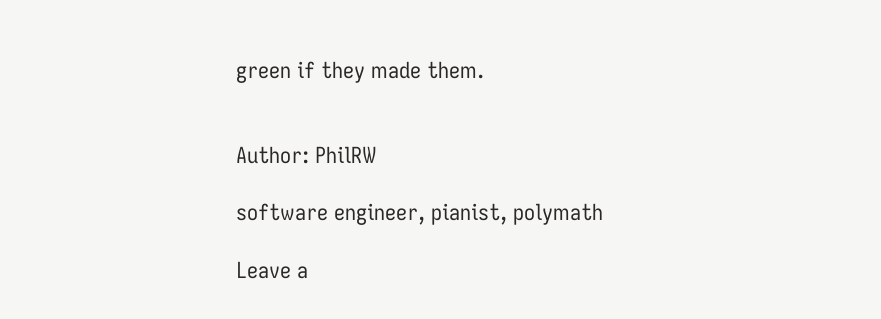green if they made them.


Author: PhilRW

software engineer, pianist, polymath

Leave a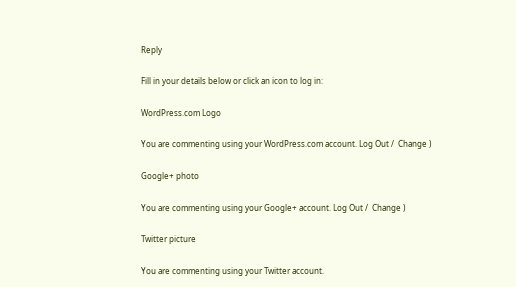Reply

Fill in your details below or click an icon to log in:

WordPress.com Logo

You are commenting using your WordPress.com account. Log Out /  Change )

Google+ photo

You are commenting using your Google+ account. Log Out /  Change )

Twitter picture

You are commenting using your Twitter account.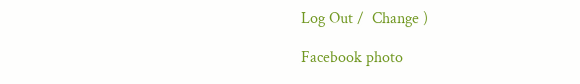Log Out /  Change )

Facebook photo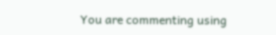You are commenting using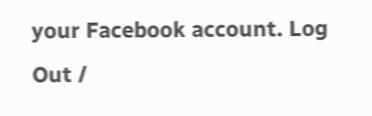your Facebook account. Log Out /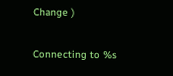Change )


Connecting to %s